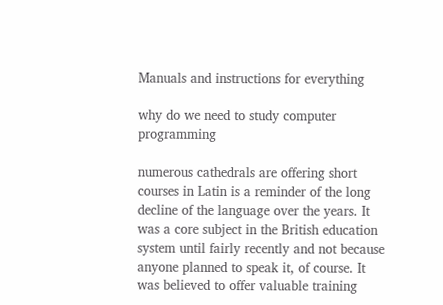Manuals and instructions for everything

why do we need to study computer programming

numerous cathedrals are offering short courses in Latin is a reminder of the long decline of the language over the years. It was a core subject in the British education system until fairly recently and not because anyone planned to speak it, of course. It was believed to offer valuable training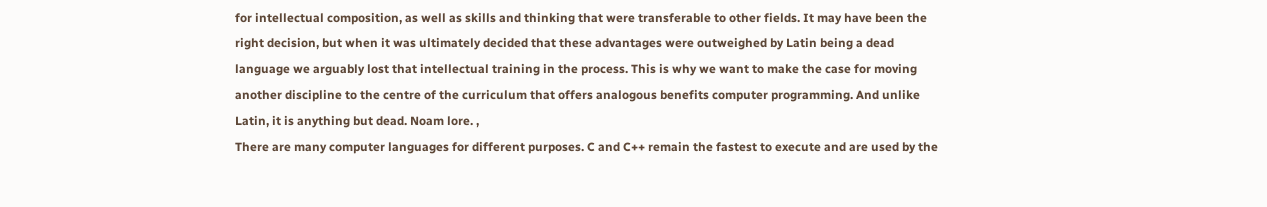for intellectual composition, as well as skills and thinking that were transferable to other fields. It may have been the right decision, but when it was ultimately decided that these advantages were outweighed by Latin being a dead language we arguably lost that intellectual training in the process. This is why we want to make the case for moving another discipline to the centre of the curriculum that offers analogous benefits computer programming. And unlike Latin, it is anything but dead. Noam lore. ,
There are many computer languages for different purposes. C and C++ remain the fastest to execute and are used by the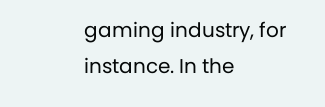gaming industry, for instance. In the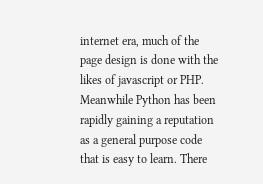internet era, much of the page design is done with the likes of javascript or PHP. Meanwhile Python has been rapidly gaining a reputation as a general purpose code that is easy to learn. There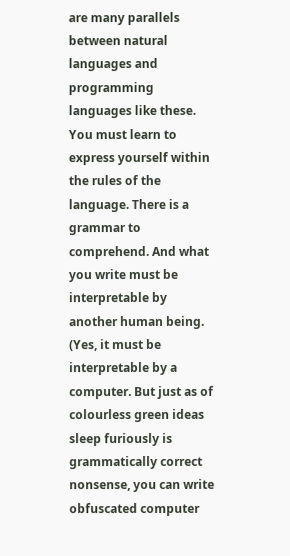are many parallels between natural languages and programming languages like these. You must learn to express yourself within the rules of the language. There is a grammar to comprehend. And what you write must be interpretable by another human being. (Yes, it must be interpretable by a computer. But just as of colourless green ideas sleep furiously is grammatically correct nonsense, you can write obfuscated computer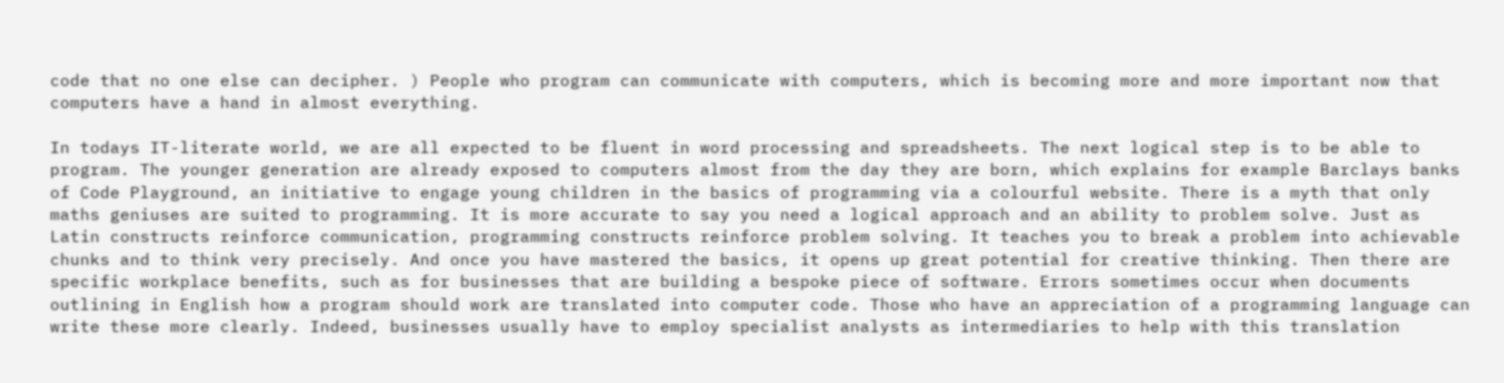code that no one else can decipher. ) People who program can communicate with computers, which is becoming more and more important now that computers have a hand in almost everything.

In todays IT-literate world, we are all expected to be fluent in word processing and spreadsheets. The next logical step is to be able to program. The younger generation are already exposed to computers almost from the day they are born, which explains for example Barclays banks of Code Playground, an initiative to engage young children in the basics of programming via a colourful website. There is a myth that only maths geniuses are suited to programming. It is more accurate to say you need a logical approach and an ability to problem solve. Just as Latin constructs reinforce communication, programming constructs reinforce problem solving. It teaches you to break a problem into achievable chunks and to think very precisely. And once you have mastered the basics, it opens up great potential for creative thinking. Then there are specific workplace benefits, such as for businesses that are building a bespoke piece of software. Errors sometimes occur when documents outlining in English how a program should work are translated into computer code. Those who have an appreciation of a programming language can write these more clearly. Indeed, businesses usually have to employ specialist analysts as intermediaries to help with this translation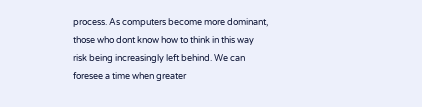process. As computers become more dominant, those who dont know how to think in this way risk being increasingly left behind. We can foresee a time when greater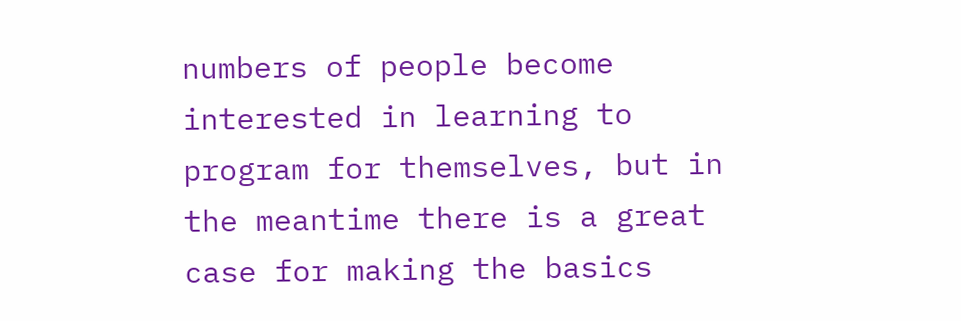numbers of people become interested in learning to program for themselves, but in the meantime there is a great case for making the basics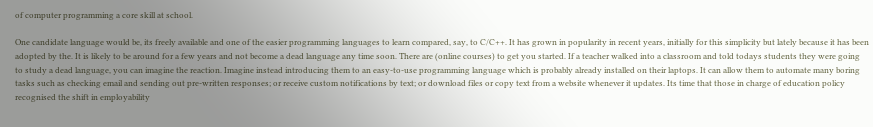of computer programming a core skill at school.

One candidate language would be, its freely available and one of the easier programming languages to learn compared, say, to C/C++. It has grown in popularity in recent years, initially for this simplicity but lately because it has been adopted by the. It is likely to be around for a few years and not become a dead language any time soon. There are (online courses) to get you started. If a teacher walked into a classroom and told todays students they were going to study a dead language, you can imagine the reaction. Imagine instead introducing them to an easy-to-use programming language which is probably already installed on their laptops. It can allow them to automate many boring tasks such as checking email and sending out pre-written responses; or receive custom notifications by text; or download files or copy text from a website whenever it updates. Its time that those in charge of education policy recognised the shift in employability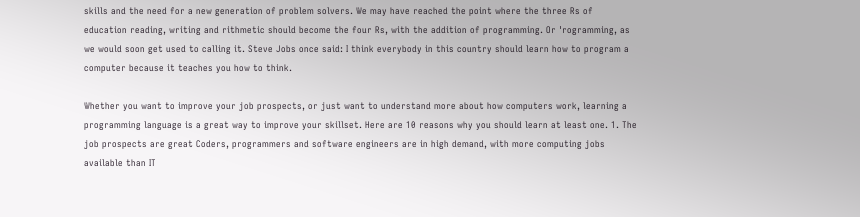skills and the need for a new generation of problem solvers. We may have reached the point where the three Rs of education reading, writing and rithmetic should become the four Rs, with the addition of programming. Or 'rogramming, as we would soon get used to calling it. Steve Jobs once said: I think everybody in this country should learn how to program a computer because it teaches you how to think.

Whether you want to improve your job prospects, or just want to understand more about how computers work, learning a programming language is a great way to improve your skillset. Here are 10 reasons why you should learn at least one. 1. The job prospects are great Coders, programmers and software engineers are in high demand, with more computing jobs available than IT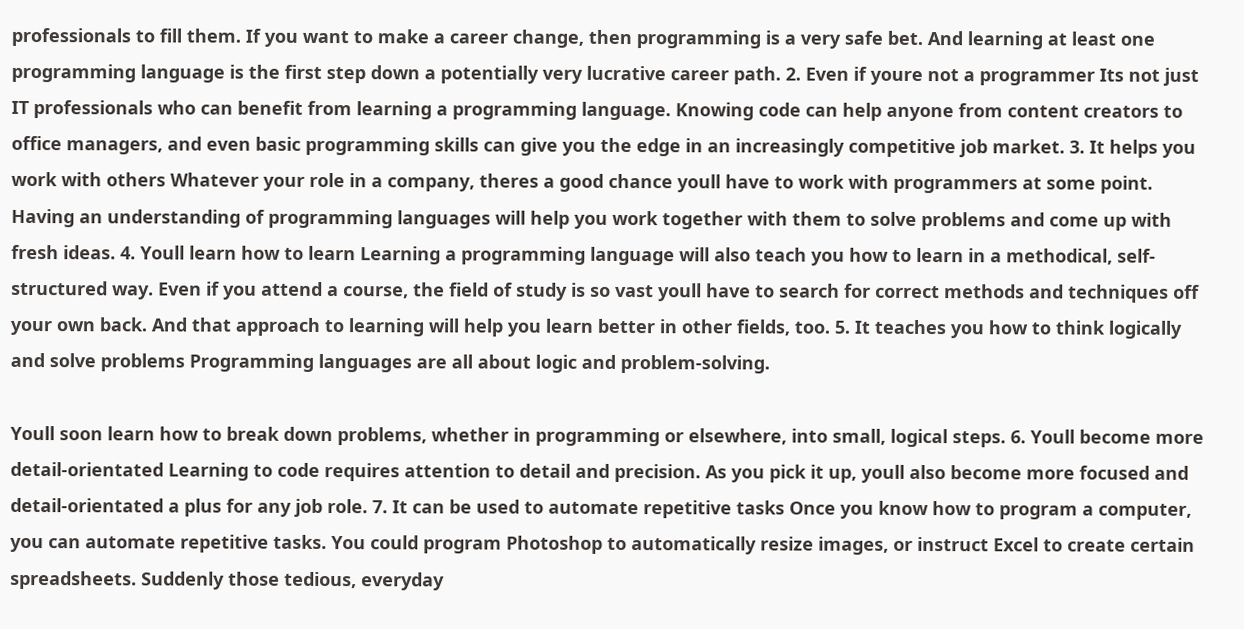professionals to fill them. If you want to make a career change, then programming is a very safe bet. And learning at least one programming language is the first step down a potentially very lucrative career path. 2. Even if youre not a programmer Its not just IT professionals who can benefit from learning a programming language. Knowing code can help anyone from content creators to office managers, and even basic programming skills can give you the edge in an increasingly competitive job market. 3. It helps you work with others Whatever your role in a company, theres a good chance youll have to work with programmers at some point. Having an understanding of programming languages will help you work together with them to solve problems and come up with fresh ideas. 4. Youll learn how to learn Learning a programming language will also teach you how to learn in a methodical, self-structured way. Even if you attend a course, the field of study is so vast youll have to search for correct methods and techniques off your own back. And that approach to learning will help you learn better in other fields, too. 5. It teaches you how to think logically and solve problems Programming languages are all about logic and problem-solving.

Youll soon learn how to break down problems, whether in programming or elsewhere, into small, logical steps. 6. Youll become more detail-orientated Learning to code requires attention to detail and precision. As you pick it up, youll also become more focused and detail-orientated a plus for any job role. 7. It can be used to automate repetitive tasks Once you know how to program a computer, you can automate repetitive tasks. You could program Photoshop to automatically resize images, or instruct Excel to create certain spreadsheets. Suddenly those tedious, everyday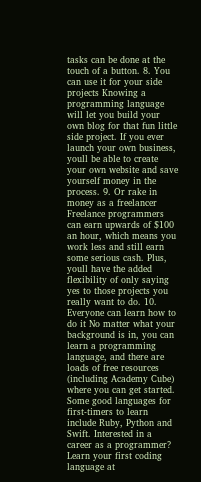tasks can be done at the touch of a button. 8. You can use it for your side projects Knowing a programming language will let you build your own blog for that fun little side project. If you ever launch your own business, youll be able to create your own website and save yourself money in the process. 9. Or rake in money as a freelancer Freelance programmers can earn upwards of $100 an hour, which means you work less and still earn some serious cash. Plus, youll have the added flexibility of only saying yes to those projects you really want to do. 10. Everyone can learn how to do it No matter what your background is in, you can learn a programming language, and there are loads of free resources (including Academy Cube) where you can get started. Some good languages for first-timers to learn include Ruby, Python and Swift. Interested in a career as a programmer? Learn your first coding language at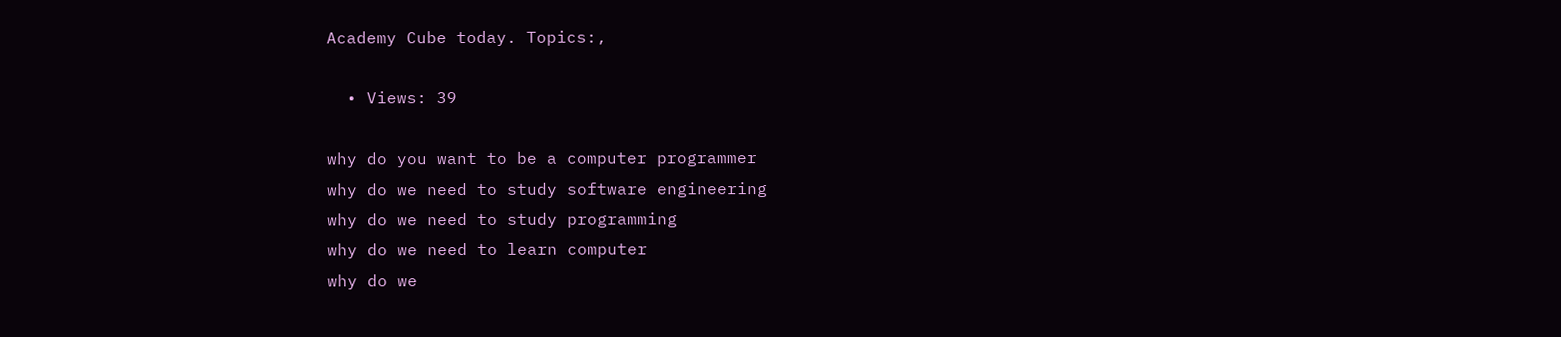Academy Cube today. Topics:,

  • Views: 39

why do you want to be a computer programmer
why do we need to study software engineering
why do we need to study programming
why do we need to learn computer
why do we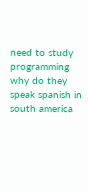need to study programming
why do they speak spanish in south america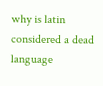why is latin considered a dead language